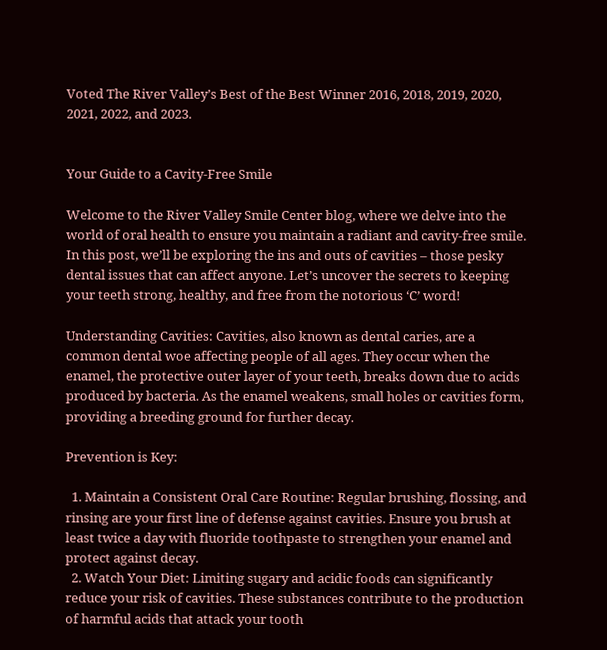Voted The River Valley’s Best of the Best Winner 2016, 2018, 2019, 2020, 2021, 2022, and 2023.


Your Guide to a Cavity-Free Smile

Welcome to the River Valley Smile Center blog, where we delve into the world of oral health to ensure you maintain a radiant and cavity-free smile. In this post, we’ll be exploring the ins and outs of cavities – those pesky dental issues that can affect anyone. Let’s uncover the secrets to keeping your teeth strong, healthy, and free from the notorious ‘C’ word!

Understanding Cavities: Cavities, also known as dental caries, are a common dental woe affecting people of all ages. They occur when the enamel, the protective outer layer of your teeth, breaks down due to acids produced by bacteria. As the enamel weakens, small holes or cavities form, providing a breeding ground for further decay.

Prevention is Key:

  1. Maintain a Consistent Oral Care Routine: Regular brushing, flossing, and rinsing are your first line of defense against cavities. Ensure you brush at least twice a day with fluoride toothpaste to strengthen your enamel and protect against decay.
  2. Watch Your Diet: Limiting sugary and acidic foods can significantly reduce your risk of cavities. These substances contribute to the production of harmful acids that attack your tooth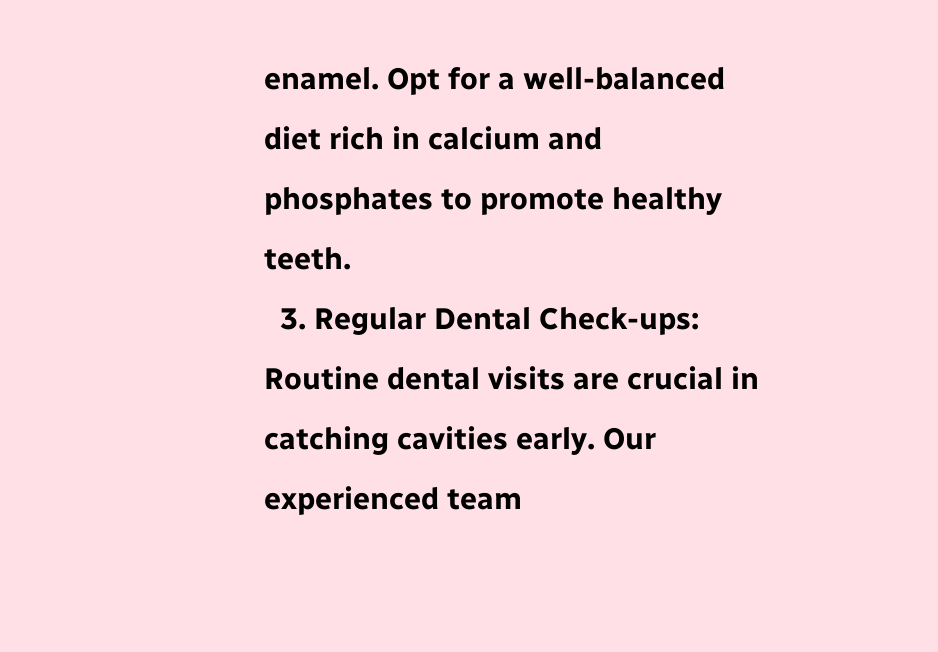enamel. Opt for a well-balanced diet rich in calcium and phosphates to promote healthy teeth.
  3. Regular Dental Check-ups: Routine dental visits are crucial in catching cavities early. Our experienced team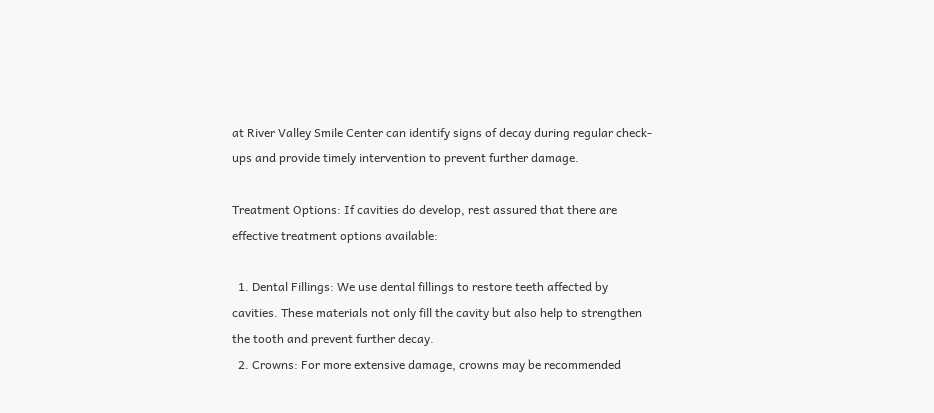at River Valley Smile Center can identify signs of decay during regular check-ups and provide timely intervention to prevent further damage.

Treatment Options: If cavities do develop, rest assured that there are effective treatment options available:

  1. Dental Fillings: We use dental fillings to restore teeth affected by cavities. These materials not only fill the cavity but also help to strengthen the tooth and prevent further decay.
  2. Crowns: For more extensive damage, crowns may be recommended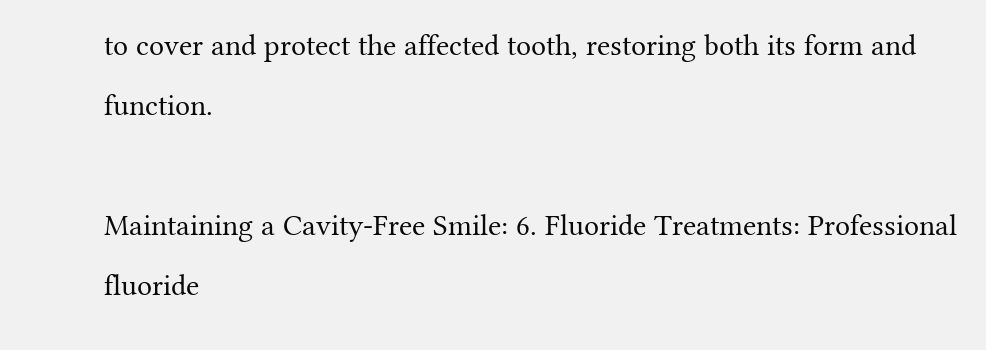to cover and protect the affected tooth, restoring both its form and function.

Maintaining a Cavity-Free Smile: 6. Fluoride Treatments: Professional fluoride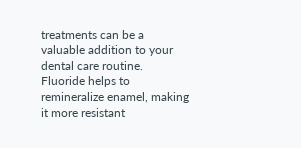treatments can be a valuable addition to your dental care routine. Fluoride helps to remineralize enamel, making it more resistant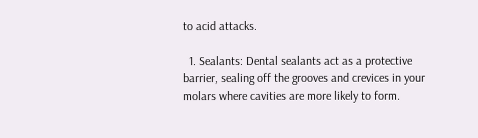to acid attacks.

  1. Sealants: Dental sealants act as a protective barrier, sealing off the grooves and crevices in your molars where cavities are more likely to form.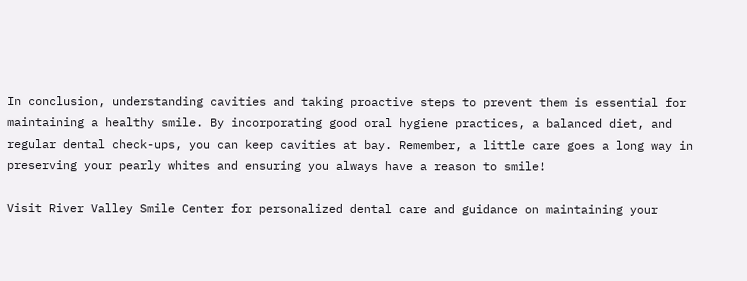In conclusion, understanding cavities and taking proactive steps to prevent them is essential for maintaining a healthy smile. By incorporating good oral hygiene practices, a balanced diet, and regular dental check-ups, you can keep cavities at bay. Remember, a little care goes a long way in preserving your pearly whites and ensuring you always have a reason to smile!

Visit River Valley Smile Center for personalized dental care and guidance on maintaining your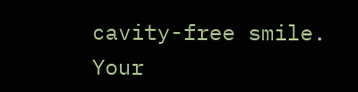cavity-free smile. Your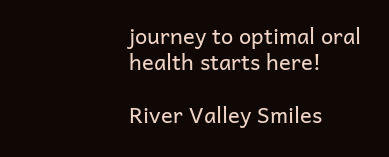journey to optimal oral health starts here!

River Valley Smiles